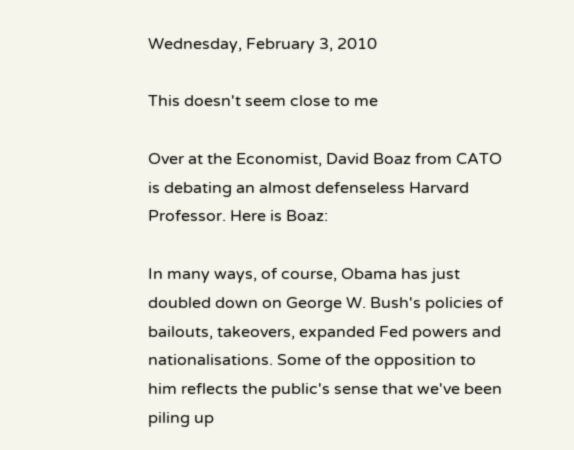Wednesday, February 3, 2010

This doesn't seem close to me

Over at the Economist, David Boaz from CATO is debating an almost defenseless Harvard Professor. Here is Boaz:

In many ways, of course, Obama has just doubled down on George W. Bush's policies of bailouts, takeovers, expanded Fed powers and nationalisations. Some of the opposition to him reflects the public's sense that we've been piling up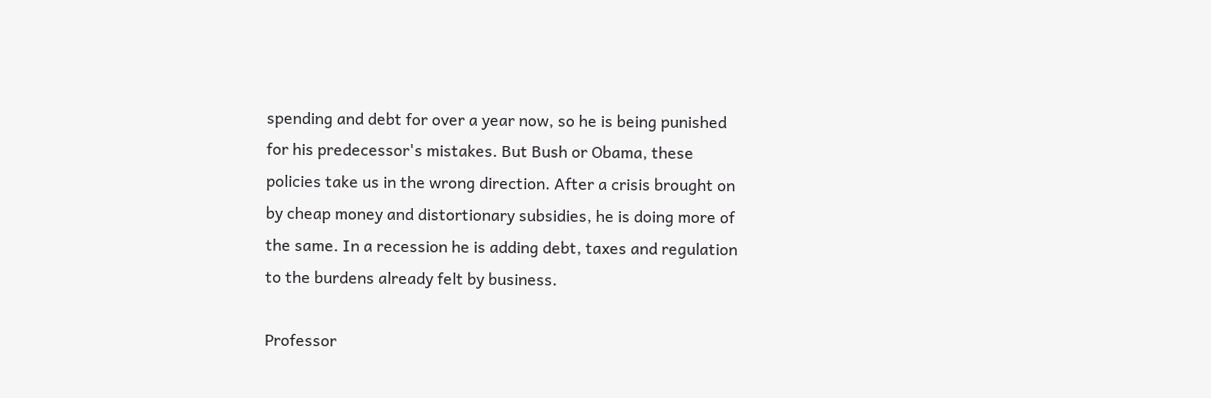spending and debt for over a year now, so he is being punished for his predecessor's mistakes. But Bush or Obama, these policies take us in the wrong direction. After a crisis brought on by cheap money and distortionary subsidies, he is doing more of the same. In a recession he is adding debt, taxes and regulation to the burdens already felt by business.

Professor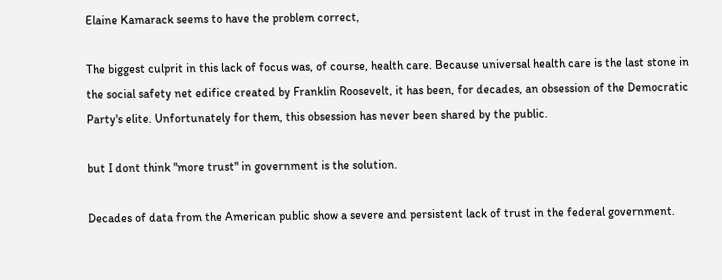Elaine Kamarack seems to have the problem correct,

The biggest culprit in this lack of focus was, of course, health care. Because universal health care is the last stone in the social safety net edifice created by Franklin Roosevelt, it has been, for decades, an obsession of the Democratic Party's elite. Unfortunately for them, this obsession has never been shared by the public.

but I dont think "more trust" in government is the solution.

Decades of data from the American public show a severe and persistent lack of trust in the federal government.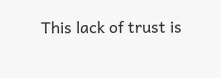This lack of trust is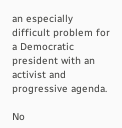an especially difficult problem for a Democratic president with an activist and progressive agenda.

No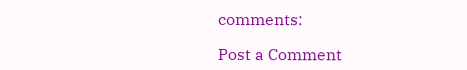comments:

Post a Comment